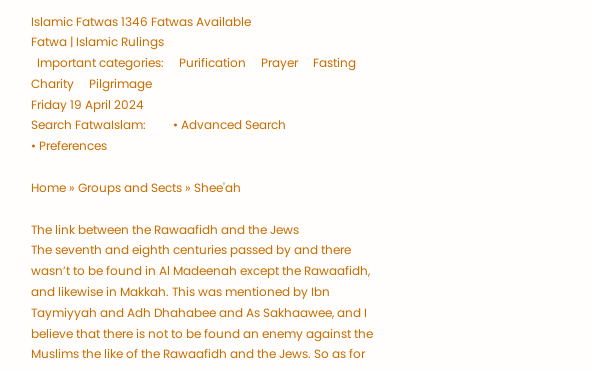Islamic Fatwas 1346 Fatwas Available
Fatwa | Islamic Rulings
  Important categories:     Purification     Prayer     Fasting     Charity     Pilgrimage
Friday 19 April 2024
Search FatwaIslam:         • Advanced Search
• Preferences

Home » Groups and Sects » Shee'ah

The link between the Rawaafidh and the Jews
The seventh and eighth centuries passed by and there wasn’t to be found in Al Madeenah except the Rawaafidh, and likewise in Makkah. This was mentioned by Ibn Taymiyyah and Adh Dhahabee and As Sakhaawee, and I believe that there is not to be found an enemy against the Muslims the like of the Rawaafidh and the Jews. So as for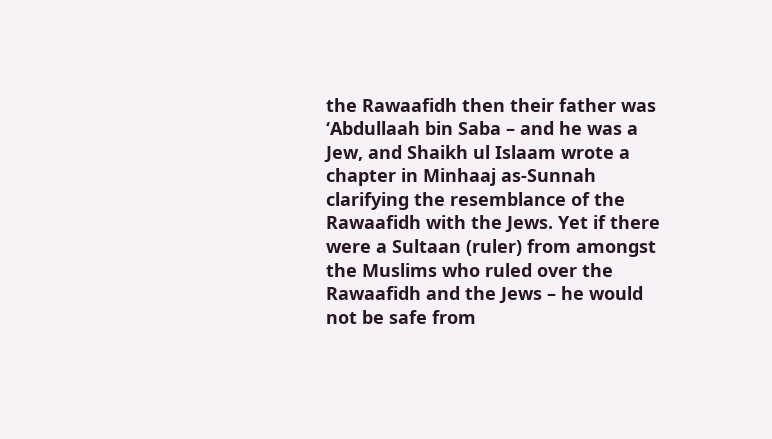the Rawaafidh then their father was ‘Abdullaah bin Saba – and he was a Jew, and Shaikh ul Islaam wrote a chapter in Minhaaj as-Sunnah clarifying the resemblance of the Rawaafidh with the Jews. Yet if there were a Sultaan (ruler) from amongst the Muslims who ruled over the Rawaafidh and the Jews – he would not be safe from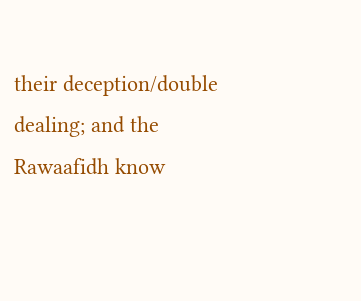their deception/double dealing; and the Rawaafidh know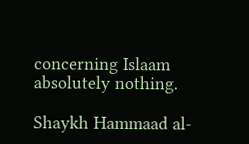concerning Islaam absolutely nothing.

Shaykh Hammaad al-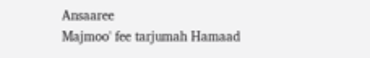Ansaaree
Majmoo' fee tarjumah Hamaad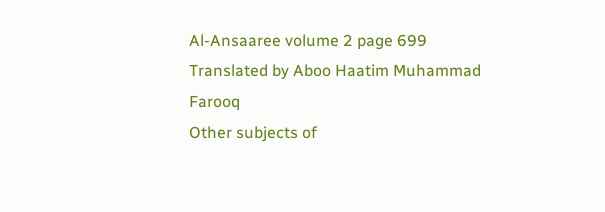Al-Ansaaree volume 2 page 699
Translated by Aboo Haatim Muhammad Farooq
Other subjects of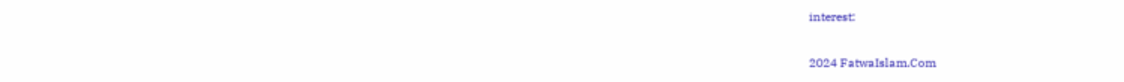interest:


2024 FatwaIslam.Com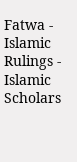Fatwa - Islamic Rulings - Islamic Scholars